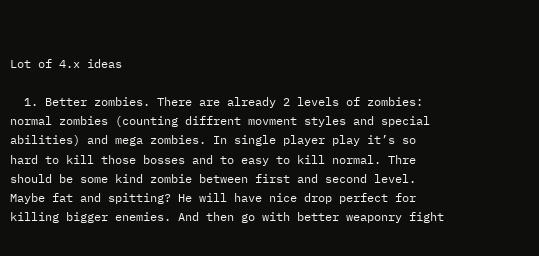Lot of 4.x ideas

  1. Better zombies. There are already 2 levels of zombies: normal zombies (counting diffrent movment styles and special abilities) and mega zombies. In single player play it’s so hard to kill those bosses and to easy to kill normal. Thre should be some kind zombie between first and second level. Maybe fat and spitting? He will have nice drop perfect for killing bigger enemies. And then go with better weaponry fight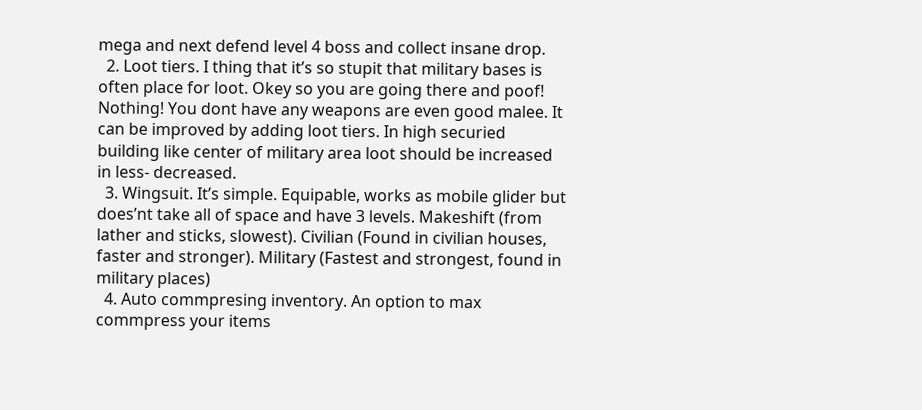mega and next defend level 4 boss and collect insane drop.
  2. Loot tiers. I thing that it’s so stupit that military bases is often place for loot. Okey so you are going there and poof! Nothing! You dont have any weapons are even good malee. It can be improved by adding loot tiers. In high securied building like center of military area loot should be increased in less- decreased.
  3. Wingsuit. It’s simple. Equipable, works as mobile glider but does’nt take all of space and have 3 levels. Makeshift (from lather and sticks, slowest). Civilian (Found in civilian houses, faster and stronger). Military (Fastest and strongest, found in military places)
  4. Auto commpresing inventory. An option to max commpress your items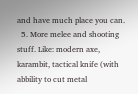and have much place you can.
  5. More melee and shooting stuff. Like: modern axe, karambit, tactical knife (with abbility to cut metal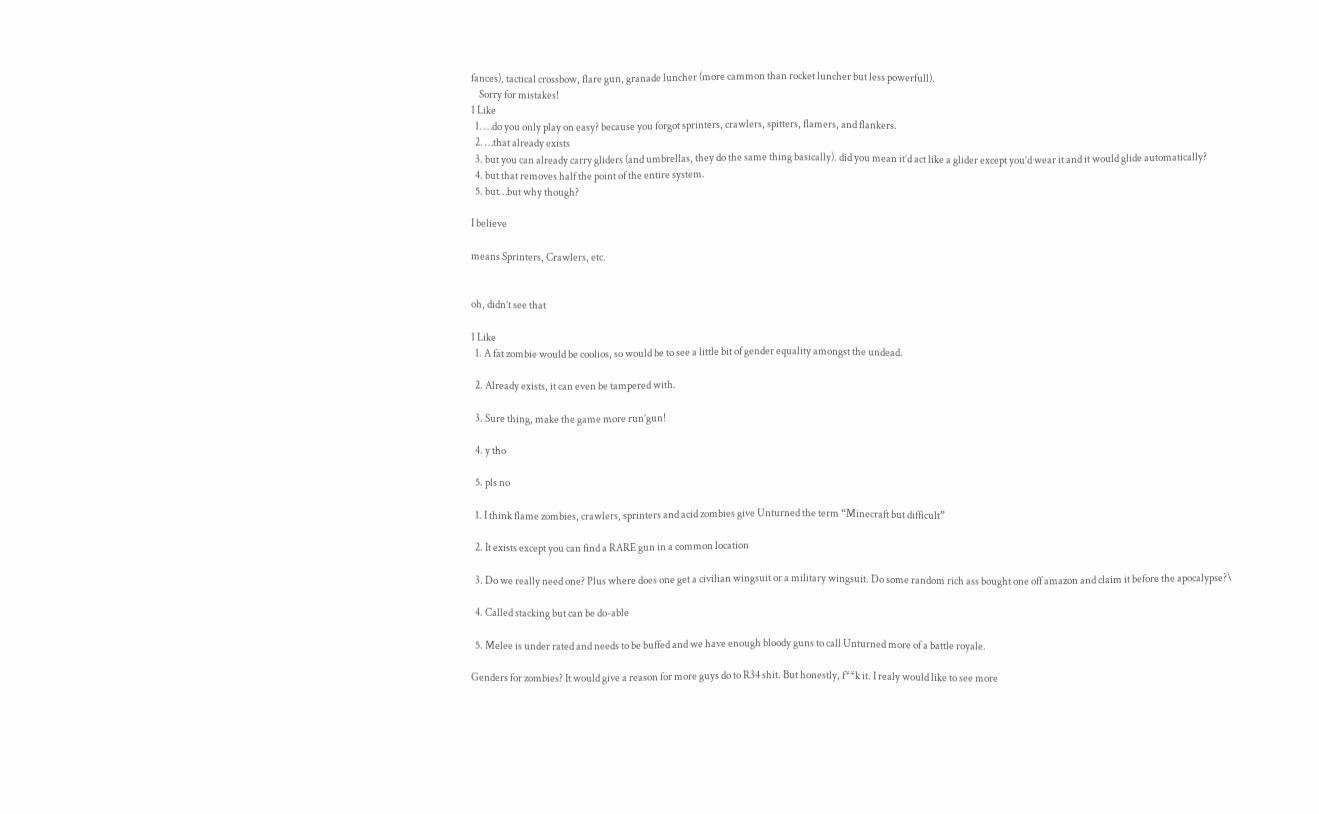fances), tactical crossbow, flare gun, granade luncher (more cammon than rocket luncher but less powerfull).
    Sorry for mistakes!
1 Like
  1. …do you only play on easy? because you forgot sprinters, crawlers, spitters, flamers, and flankers.
  2. …that already exists
  3. but you can already carry gliders (and umbrellas, they do the same thing basically). did you mean it’d act like a glider except you’d wear it and it would glide automatically?
  4. but that removes half the point of the entire system.
  5. but…but why though?

I believe

means Sprinters, Crawlers, etc.


oh, didn’t see that

1 Like
  1. A fat zombie would be coolios, so would be to see a little bit of gender equality amongst the undead.

  2. Already exists, it can even be tampered with.

  3. Sure thing, make the game more run’gun!

  4. y tho

  5. pls no

  1. I think flame zombies, crawlers, sprinters and acid zombies give Unturned the term “Minecraft but difficult”

  2. It exists except you can find a RARE gun in a common location

  3. Do we really need one? Plus where does one get a civilian wingsuit or a military wingsuit. Do some random rich ass bought one off amazon and claim it before the apocalypse?\

  4. Called stacking but can be do-able

  5. Melee is under rated and needs to be buffed and we have enough bloody guns to call Unturned more of a battle royale.

Genders for zombies? It would give a reason for more guys do to R34 shit. But honestly, f**k it. I realy would like to see more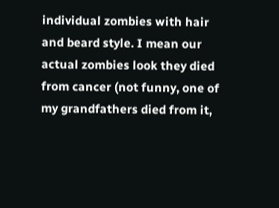individual zombies with hair and beard style. I mean our actual zombies look they died from cancer (not funny, one of my grandfathers died from it,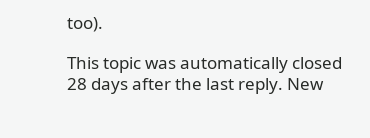too).

This topic was automatically closed 28 days after the last reply. New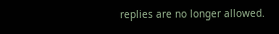replies are no longer allowed.